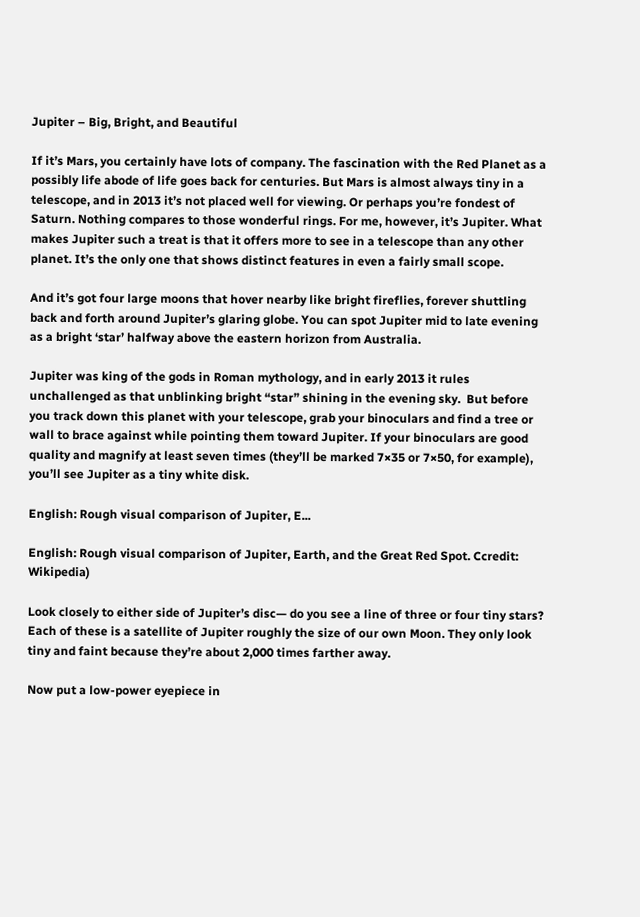Jupiter – Big, Bright, and Beautiful

If it’s Mars, you certainly have lots of company. The fascination with the Red Planet as a possibly life abode of life goes back for centuries. But Mars is almost always tiny in a telescope, and in 2013 it’s not placed well for viewing. Or perhaps you’re fondest of Saturn. Nothing compares to those wonderful rings. For me, however, it’s Jupiter. What makes Jupiter such a treat is that it offers more to see in a telescope than any other planet. It’s the only one that shows distinct features in even a fairly small scope.

And it’s got four large moons that hover nearby like bright fireflies, forever shuttling back and forth around Jupiter’s glaring globe. You can spot Jupiter mid to late evening as a bright ‘star’ halfway above the eastern horizon from Australia.

Jupiter was king of the gods in Roman mythology, and in early 2013 it rules unchallenged as that unblinking bright “star” shining in the evening sky.  But before you track down this planet with your telescope, grab your binoculars and find a tree or wall to brace against while pointing them toward Jupiter. If your binoculars are good quality and magnify at least seven times (they’ll be marked 7×35 or 7×50, for example), you’ll see Jupiter as a tiny white disk.

English: Rough visual comparison of Jupiter, E...

English: Rough visual comparison of Jupiter, Earth, and the Great Red Spot. Ccredit: Wikipedia)

Look closely to either side of Jupiter’s disc— do you see a line of three or four tiny stars? Each of these is a satellite of Jupiter roughly the size of our own Moon. They only look tiny and faint because they’re about 2,000 times farther away.

Now put a low-power eyepiece in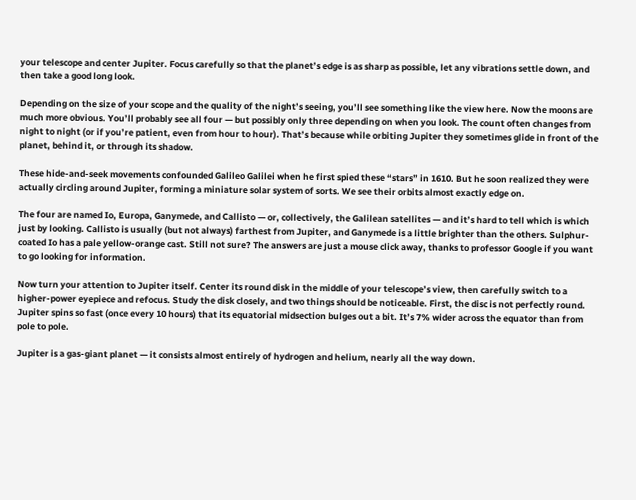your telescope and center Jupiter. Focus carefully so that the planet’s edge is as sharp as possible, let any vibrations settle down, and then take a good long look.

Depending on the size of your scope and the quality of the night’s seeing, you’ll see something like the view here. Now the moons are much more obvious. You’ll probably see all four — but possibly only three depending on when you look. The count often changes from night to night (or if you’re patient, even from hour to hour). That’s because while orbiting Jupiter they sometimes glide in front of the planet, behind it, or through its shadow.

These hide-and-seek movements confounded Galileo Galilei when he first spied these “stars” in 1610. But he soon realized they were actually circling around Jupiter, forming a miniature solar system of sorts. We see their orbits almost exactly edge on.

The four are named Io, Europa, Ganymede, and Callisto — or, collectively, the Galilean satellites — and it’s hard to tell which is which just by looking. Callisto is usually (but not always) farthest from Jupiter, and Ganymede is a little brighter than the others. Sulphur-coated Io has a pale yellow-orange cast. Still not sure? The answers are just a mouse click away, thanks to professor Google if you want to go looking for information.

Now turn your attention to Jupiter itself. Center its round disk in the middle of your telescope’s view, then carefully switch to a higher-power eyepiece and refocus. Study the disk closely, and two things should be noticeable. First, the disc is not perfectly round. Jupiter spins so fast (once every 10 hours) that its equatorial midsection bulges out a bit. It’s 7% wider across the equator than from pole to pole.

Jupiter is a gas-giant planet — it consists almost entirely of hydrogen and helium, nearly all the way down.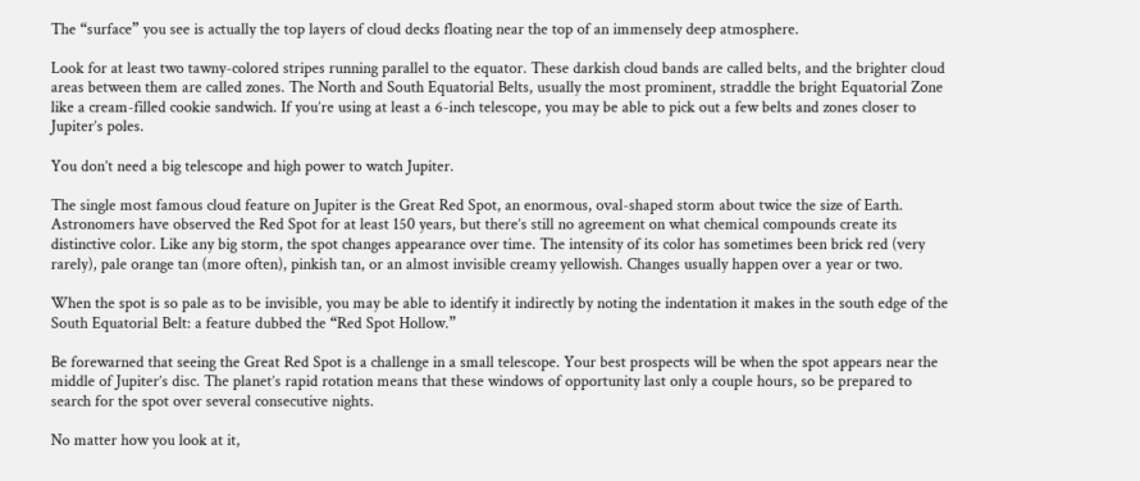The “surface” you see is actually the top layers of cloud decks floating near the top of an immensely deep atmosphere.

Look for at least two tawny-colored stripes running parallel to the equator. These darkish cloud bands are called belts, and the brighter cloud areas between them are called zones. The North and South Equatorial Belts, usually the most prominent, straddle the bright Equatorial Zone like a cream-filled cookie sandwich. If you’re using at least a 6-inch telescope, you may be able to pick out a few belts and zones closer to Jupiter’s poles.

You don’t need a big telescope and high power to watch Jupiter.

The single most famous cloud feature on Jupiter is the Great Red Spot, an enormous, oval-shaped storm about twice the size of Earth. Astronomers have observed the Red Spot for at least 150 years, but there’s still no agreement on what chemical compounds create its distinctive color. Like any big storm, the spot changes appearance over time. The intensity of its color has sometimes been brick red (very rarely), pale orange tan (more often), pinkish tan, or an almost invisible creamy yellowish. Changes usually happen over a year or two.

When the spot is so pale as to be invisible, you may be able to identify it indirectly by noting the indentation it makes in the south edge of the South Equatorial Belt: a feature dubbed the “Red Spot Hollow.”

Be forewarned that seeing the Great Red Spot is a challenge in a small telescope. Your best prospects will be when the spot appears near the middle of Jupiter’s disc. The planet’s rapid rotation means that these windows of opportunity last only a couple hours, so be prepared to search for the spot over several consecutive nights.

No matter how you look at it,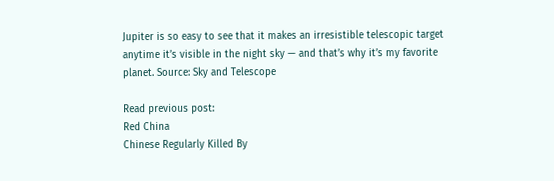Jupiter is so easy to see that it makes an irresistible telescopic target anytime it’s visible in the night sky — and that’s why it’s my favorite planet. Source: Sky and Telescope

Read previous post:
Red China
Chinese Regularly Killed By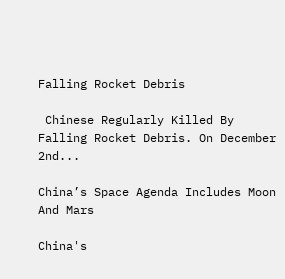Falling Rocket Debris

 Chinese Regularly Killed By Falling Rocket Debris. On December 2nd...

China’s Space Agenda Includes Moon And Mars

China's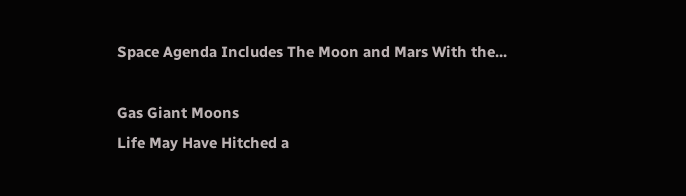Space Agenda Includes The Moon and Mars With the...

Gas Giant Moons
Life May Have Hitched a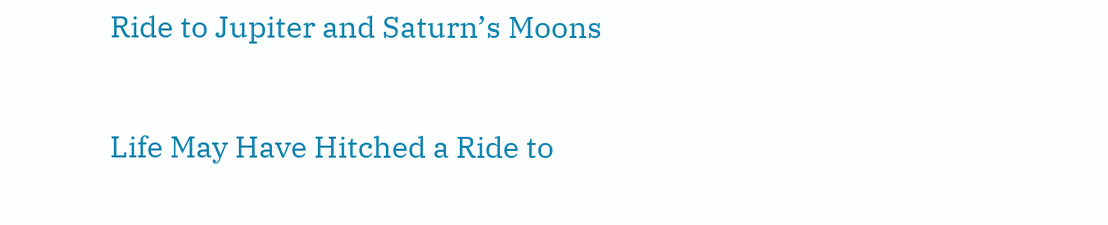Ride to Jupiter and Saturn’s Moons

Life May Have Hitched a Ride to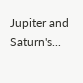Jupiter and Saturn's...